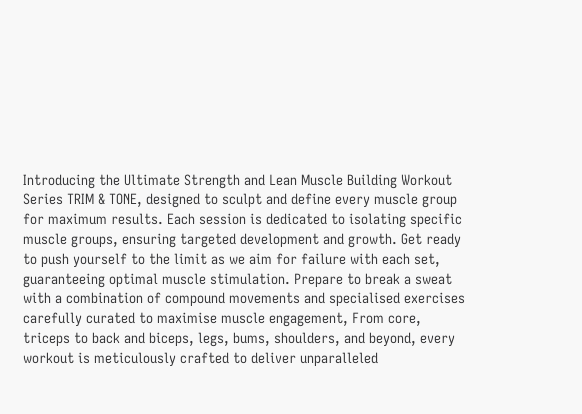Introducing the Ultimate Strength and Lean Muscle Building Workout Series TRIM & TONE, designed to sculpt and define every muscle group for maximum results. Each session is dedicated to isolating specific muscle groups, ensuring targeted development and growth. Get ready to push yourself to the limit as we aim for failure with each set, guaranteeing optimal muscle stimulation. Prepare to break a sweat with a combination of compound movements and specialised exercises carefully curated to maximise muscle engagement, From core, triceps to back and biceps, legs, bums, shoulders, and beyond, every workout is meticulously crafted to deliver unparalleled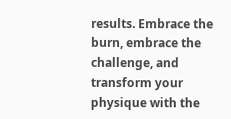results. Embrace the burn, embrace the challenge, and transform your physique with the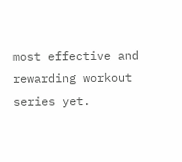most effective and rewarding workout series yet.